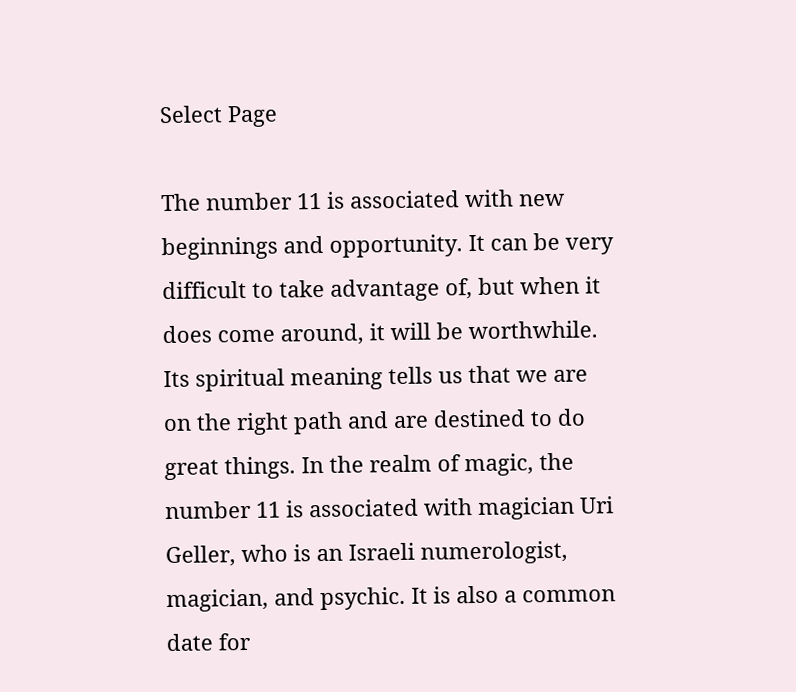Select Page

The number 11 is associated with new beginnings and opportunity. It can be very difficult to take advantage of, but when it does come around, it will be worthwhile. Its spiritual meaning tells us that we are on the right path and are destined to do great things. In the realm of magic, the number 11 is associated with magician Uri Geller, who is an Israeli numerologist, magician, and psychic. It is also a common date for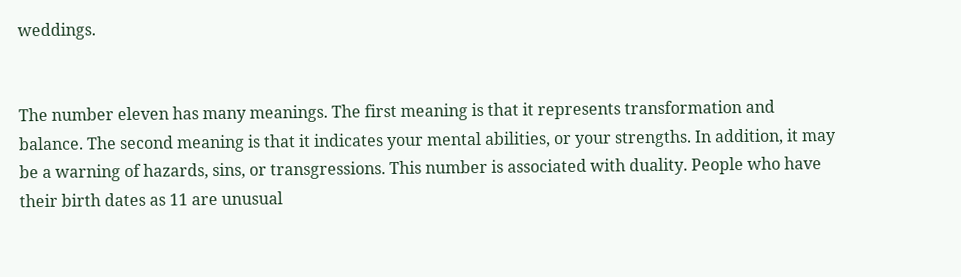weddings.


The number eleven has many meanings. The first meaning is that it represents transformation and balance. The second meaning is that it indicates your mental abilities, or your strengths. In addition, it may be a warning of hazards, sins, or transgressions. This number is associated with duality. People who have their birth dates as 11 are unusual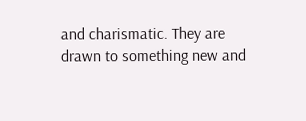and charismatic. They are drawn to something new and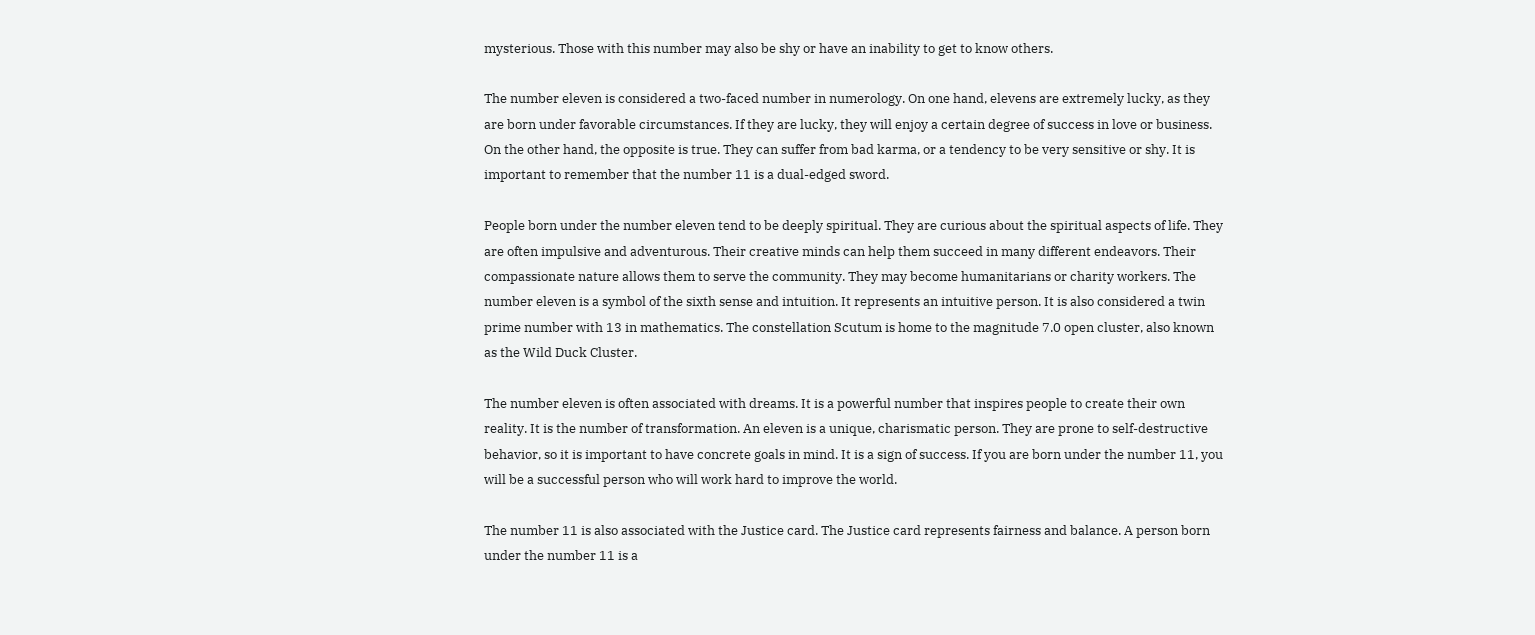mysterious. Those with this number may also be shy or have an inability to get to know others.

The number eleven is considered a two-faced number in numerology. On one hand, elevens are extremely lucky, as they are born under favorable circumstances. If they are lucky, they will enjoy a certain degree of success in love or business. On the other hand, the opposite is true. They can suffer from bad karma, or a tendency to be very sensitive or shy. It is important to remember that the number 11 is a dual-edged sword.

People born under the number eleven tend to be deeply spiritual. They are curious about the spiritual aspects of life. They are often impulsive and adventurous. Their creative minds can help them succeed in many different endeavors. Their compassionate nature allows them to serve the community. They may become humanitarians or charity workers. The number eleven is a symbol of the sixth sense and intuition. It represents an intuitive person. It is also considered a twin prime number with 13 in mathematics. The constellation Scutum is home to the magnitude 7.0 open cluster, also known as the Wild Duck Cluster.

The number eleven is often associated with dreams. It is a powerful number that inspires people to create their own reality. It is the number of transformation. An eleven is a unique, charismatic person. They are prone to self-destructive behavior, so it is important to have concrete goals in mind. It is a sign of success. If you are born under the number 11, you will be a successful person who will work hard to improve the world.

The number 11 is also associated with the Justice card. The Justice card represents fairness and balance. A person born under the number 11 is a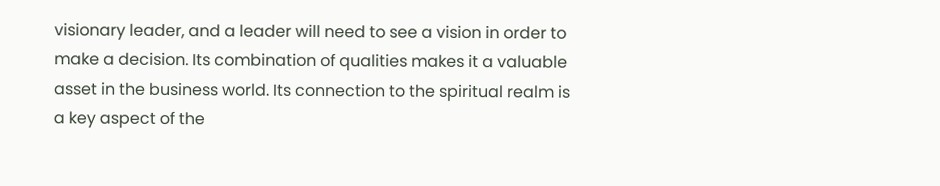visionary leader, and a leader will need to see a vision in order to make a decision. Its combination of qualities makes it a valuable asset in the business world. Its connection to the spiritual realm is a key aspect of the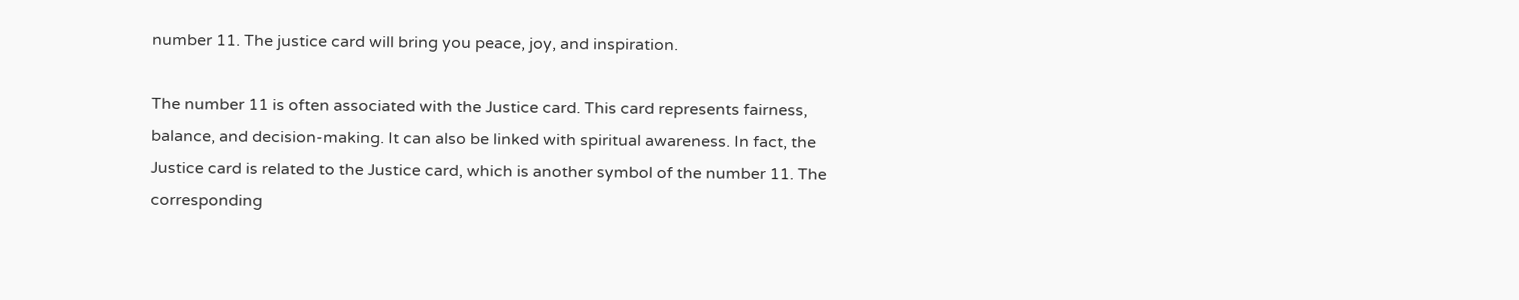number 11. The justice card will bring you peace, joy, and inspiration.

The number 11 is often associated with the Justice card. This card represents fairness, balance, and decision-making. It can also be linked with spiritual awareness. In fact, the Justice card is related to the Justice card, which is another symbol of the number 11. The corresponding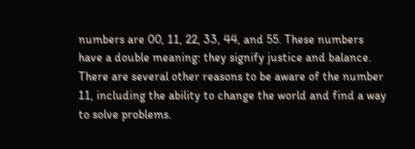numbers are 00, 11, 22, 33, 44, and 55. These numbers have a double meaning: they signify justice and balance. There are several other reasons to be aware of the number 11, including the ability to change the world and find a way to solve problems.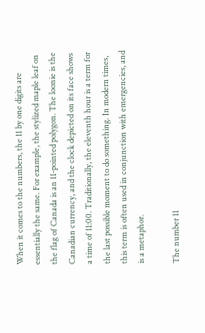When it comes to the numbers, the 11 by one digits are essentially the same. For example, the stylized maple leaf on the flag of Canada is an 11-pointed polygon. The loonie is the Canadian currency, and the clock depicted on its face shows a time of 11:00. Traditionally, the eleventh hour is a term for the last possible moment to do something. In modern times, this term is often used in conjunction with emergencies, and is a metaphor.

The number 11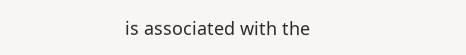is associated with the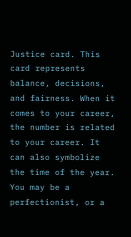Justice card. This card represents balance, decisions, and fairness. When it comes to your career, the number is related to your career. It can also symbolize the time of the year. You may be a perfectionist, or a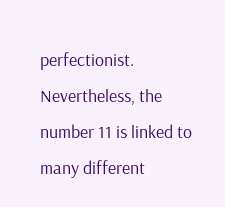perfectionist. Nevertheless, the number 11 is linked to many different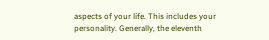aspects of your life. This includes your personality. Generally, the eleventh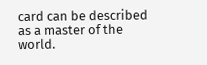card can be described as a master of the world.